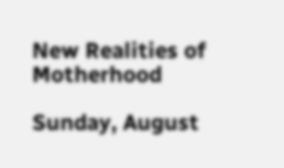New Realities of Motherhood

Sunday, August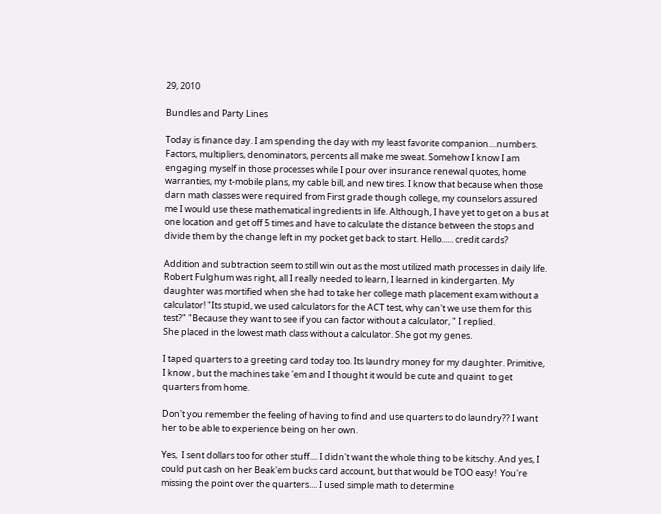29, 2010

Bundles and Party Lines

Today is finance day. I am spending the day with my least favorite companion....numbers. Factors, multipliers, denominators, percents all make me sweat. Somehow I know I am engaging myself in those processes while I pour over insurance renewal quotes, home warranties, my t-mobile plans, my cable bill, and new tires. I know that because when those darn math classes were required from First grade though college, my counselors assured me I would use these mathematical ingredients in life. Although, I have yet to get on a bus at one location and get off 5 times and have to calculate the distance between the stops and divide them by the change left in my pocket get back to start. Hello...... credit cards?

Addition and subtraction seem to still win out as the most utilized math processes in daily life. Robert Fulghum was right, all I really needed to learn, I learned in kindergarten. My daughter was mortified when she had to take her college math placement exam without a calculator! "Its stupid, we used calculators for the ACT test, why can't we use them for this test?" "Because they want to see if you can factor without a calculator, " I replied.
She placed in the lowest math class without a calculator. She got my genes.

I taped quarters to a greeting card today too. Its laundry money for my daughter. Primitive, I know , but the machines take 'em and I thought it would be cute and quaint  to get quarters from home.

Don't you remember the feeling of having to find and use quarters to do laundry?? I want her to be able to experience being on her own.

Yes,  I sent dollars too for other stuff.... I didn't want the whole thing to be kitschy. And yes, I could put cash on her Beak'em bucks card account, but that would be TOO easy!  You're missing the point over the quarters.... I used simple math to determine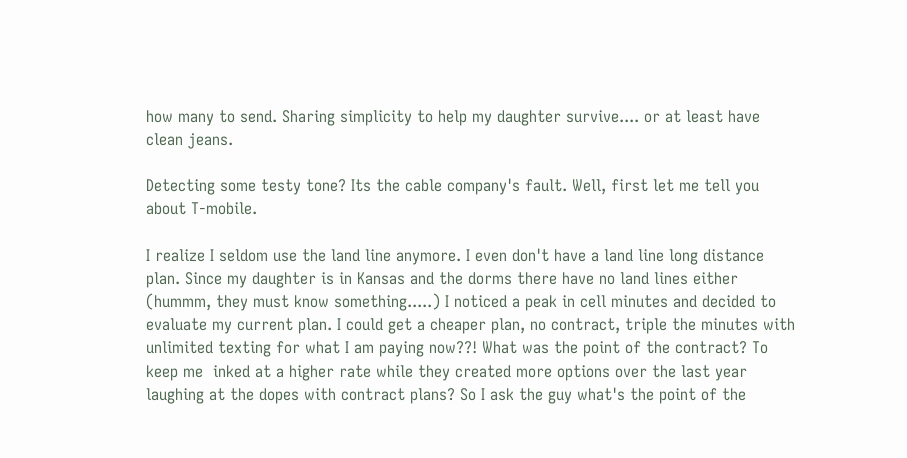how many to send. Sharing simplicity to help my daughter survive.... or at least have clean jeans.

Detecting some testy tone? Its the cable company's fault. Well, first let me tell you about T-mobile.

I realize I seldom use the land line anymore. I even don't have a land line long distance plan. Since my daughter is in Kansas and the dorms there have no land lines either (hummm, they must know something.....) I noticed a peak in cell minutes and decided to evaluate my current plan. I could get a cheaper plan, no contract, triple the minutes with unlimited texting for what I am paying now??! What was the point of the contract? To keep me  inked at a higher rate while they created more options over the last year laughing at the dopes with contract plans? So I ask the guy what's the point of the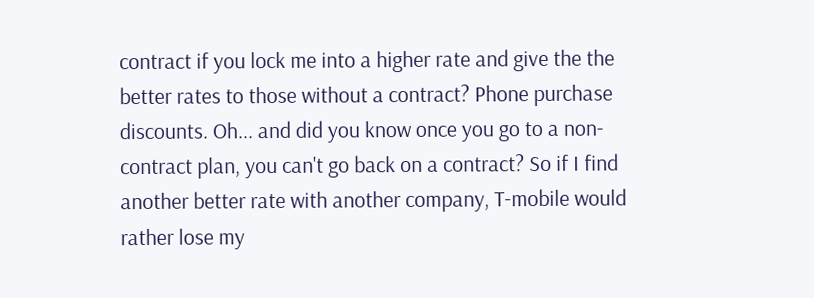contract if you lock me into a higher rate and give the the better rates to those without a contract? Phone purchase discounts. Oh... and did you know once you go to a non- contract plan, you can't go back on a contract? So if I find another better rate with another company, T-mobile would rather lose my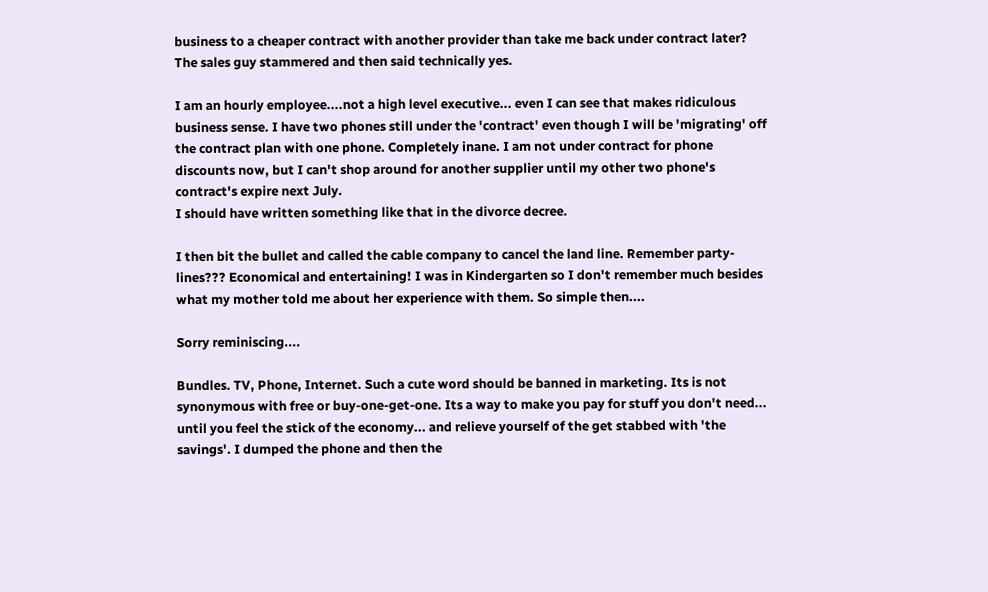business to a cheaper contract with another provider than take me back under contract later? The sales guy stammered and then said technically yes.

I am an hourly employee....not a high level executive... even I can see that makes ridiculous business sense. I have two phones still under the 'contract' even though I will be 'migrating' off the contract plan with one phone. Completely inane. I am not under contract for phone discounts now, but I can't shop around for another supplier until my other two phone's contract's expire next July.
I should have written something like that in the divorce decree.

I then bit the bullet and called the cable company to cancel the land line. Remember party-lines??? Economical and entertaining! I was in Kindergarten so I don't remember much besides what my mother told me about her experience with them. So simple then....

Sorry reminiscing....

Bundles. TV, Phone, Internet. Such a cute word should be banned in marketing. Its is not synonymous with free or buy-one-get-one. Its a way to make you pay for stuff you don't need... until you feel the stick of the economy... and relieve yourself of the get stabbed with 'the savings'. I dumped the phone and then the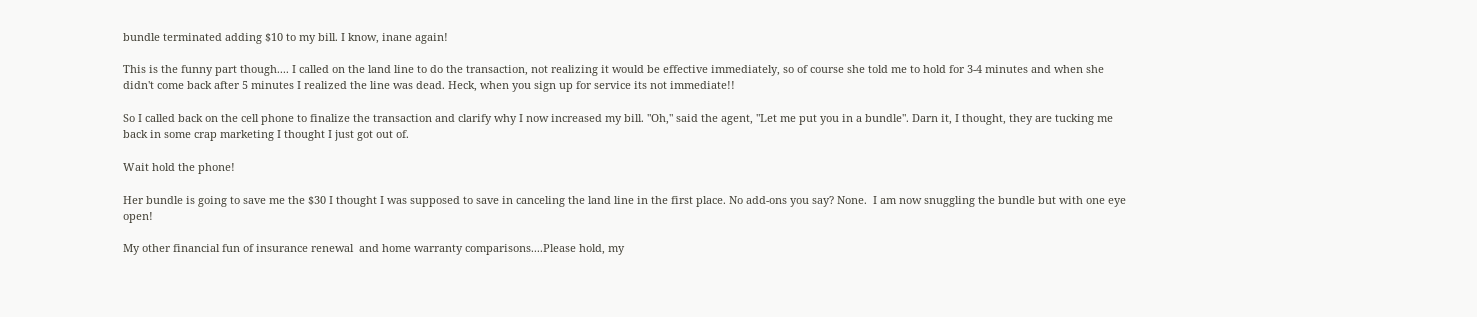bundle terminated adding $10 to my bill. I know, inane again!

This is the funny part though.... I called on the land line to do the transaction, not realizing it would be effective immediately, so of course she told me to hold for 3-4 minutes and when she didn't come back after 5 minutes I realized the line was dead. Heck, when you sign up for service its not immediate!!

So I called back on the cell phone to finalize the transaction and clarify why I now increased my bill. "Oh," said the agent, "Let me put you in a bundle". Darn it, I thought, they are tucking me back in some crap marketing I thought I just got out of.

Wait hold the phone!

Her bundle is going to save me the $30 I thought I was supposed to save in canceling the land line in the first place. No add-ons you say? None.  I am now snuggling the bundle but with one eye open!

My other financial fun of insurance renewal  and home warranty comparisons....Please hold, my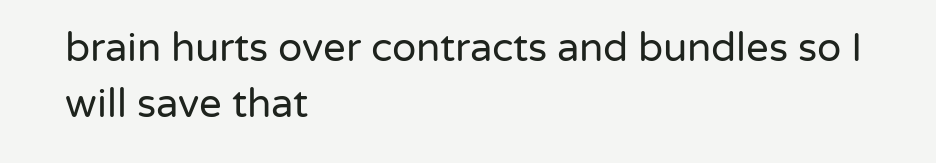brain hurts over contracts and bundles so I will save that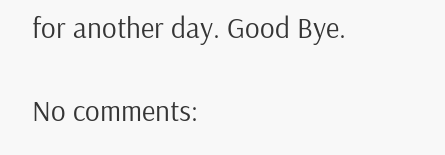for another day. Good Bye.

No comments: